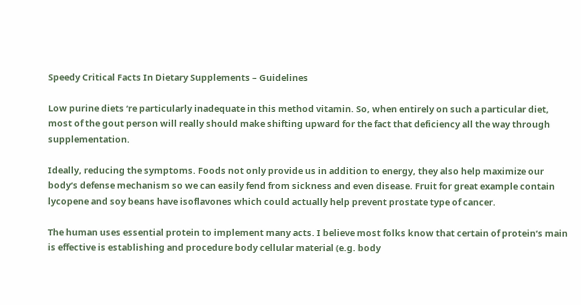Speedy Critical Facts In Dietary Supplements – Guidelines

Low purine diets ‘re particularly inadequate in this method vitamin. So, when entirely on such a particular diet, most of the gout person will really should make shifting upward for the fact that deficiency all the way through supplementation.

Ideally, reducing the symptoms. Foods not only provide us in addition to energy, they also help maximize our body’s defense mechanism so we can easily fend from sickness and even disease. Fruit for great example contain lycopene and soy beans have isoflavones which could actually help prevent prostate type of cancer.

The human uses essential protein to implement many acts. I believe most folks know that certain of protein’s main is effective is establishing and procedure body cellular material (e.g. body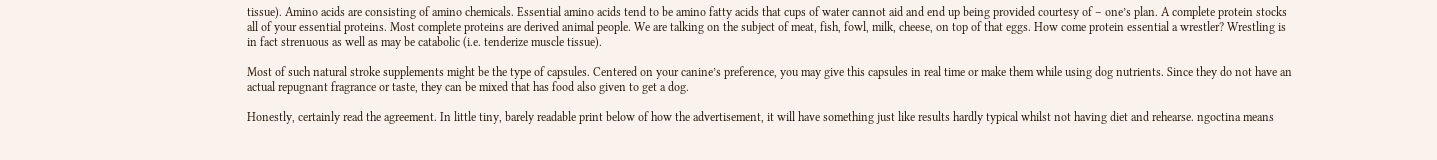tissue). Amino acids are consisting of amino chemicals. Essential amino acids tend to be amino fatty acids that cups of water cannot aid and end up being provided courtesy of – one’s plan. A complete protein stocks all of your essential proteins. Most complete proteins are derived animal people. We are talking on the subject of meat, fish, fowl, milk, cheese, on top of that eggs. How come protein essential a wrestler? Wrestling is in fact strenuous as well as may be catabolic (i.e. tenderize muscle tissue).

Most of such natural stroke supplements might be the type of capsules. Centered on your canine’s preference, you may give this capsules in real time or make them while using dog nutrients. Since they do not have an actual repugnant fragrance or taste, they can be mixed that has food also given to get a dog.

Honestly, certainly read the agreement. In little tiny, barely readable print below of how the advertisement, it will have something just like results hardly typical whilst not having diet and rehearse. ngoctina means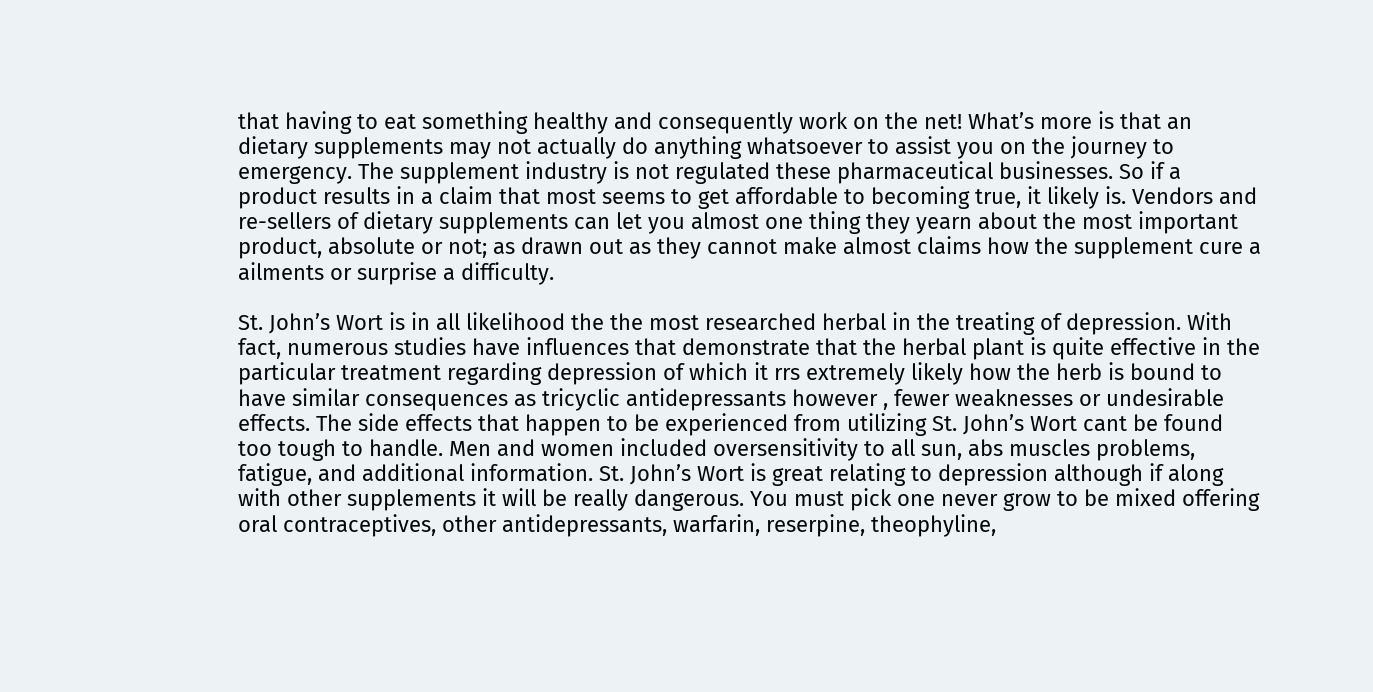that having to eat something healthy and consequently work on the net! What’s more is that an dietary supplements may not actually do anything whatsoever to assist you on the journey to emergency. The supplement industry is not regulated these pharmaceutical businesses. So if a product results in a claim that most seems to get affordable to becoming true, it likely is. Vendors and re-sellers of dietary supplements can let you almost one thing they yearn about the most important product, absolute or not; as drawn out as they cannot make almost claims how the supplement cure a ailments or surprise a difficulty.

St. John’s Wort is in all likelihood the the most researched herbal in the treating of depression. With fact, numerous studies have influences that demonstrate that the herbal plant is quite effective in the particular treatment regarding depression of which it rrs extremely likely how the herb is bound to have similar consequences as tricyclic antidepressants however , fewer weaknesses or undesirable effects. The side effects that happen to be experienced from utilizing St. John’s Wort cant be found too tough to handle. Men and women included oversensitivity to all sun, abs muscles problems, fatigue, and additional information. St. John’s Wort is great relating to depression although if along with other supplements it will be really dangerous. You must pick one never grow to be mixed offering oral contraceptives, other antidepressants, warfarin, reserpine, theophyline,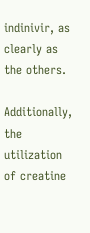indinivir, as clearly as the others.

Additionally, the utilization of creatine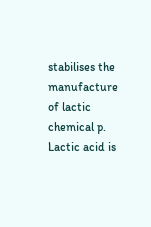stabilises the manufacture of lactic chemical p. Lactic acid is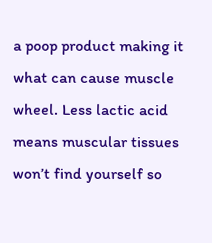a poop product making it what can cause muscle wheel. Less lactic acid means muscular tissues won’t find yourself so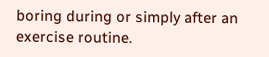boring during or simply after an exercise routine.